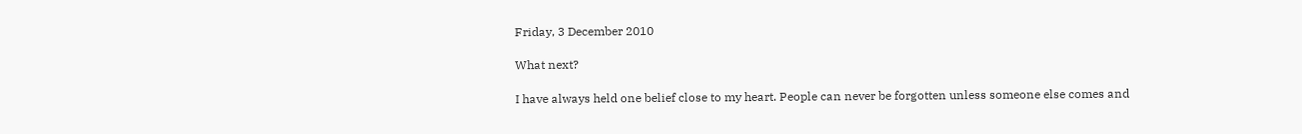Friday, 3 December 2010

What next?

I have always held one belief close to my heart. People can never be forgotten unless someone else comes and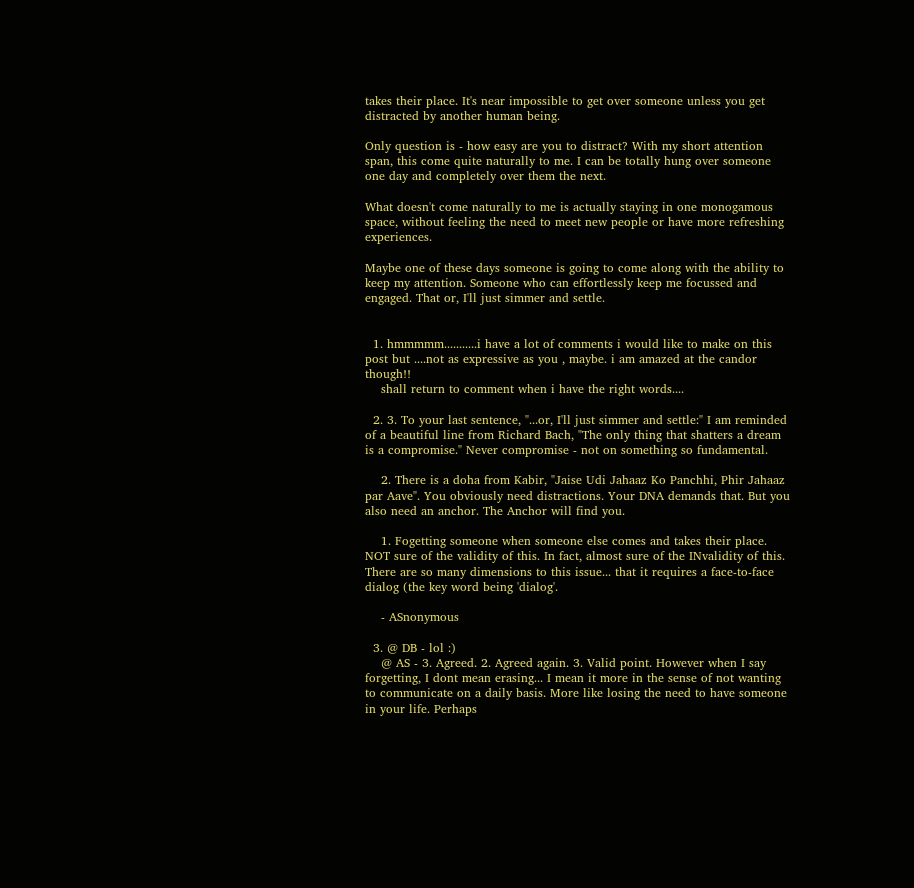takes their place. It's near impossible to get over someone unless you get distracted by another human being.

Only question is - how easy are you to distract? With my short attention span, this come quite naturally to me. I can be totally hung over someone one day and completely over them the next.

What doesn't come naturally to me is actually staying in one monogamous space, without feeling the need to meet new people or have more refreshing experiences.

Maybe one of these days someone is going to come along with the ability to keep my attention. Someone who can effortlessly keep me focussed and engaged. That or, I'll just simmer and settle.


  1. hmmmmm...........i have a lot of comments i would like to make on this post but ....not as expressive as you , maybe. i am amazed at the candor though!!
    shall return to comment when i have the right words....

  2. 3. To your last sentence, "...or, I'll just simmer and settle:" I am reminded of a beautiful line from Richard Bach, "The only thing that shatters a dream is a compromise." Never compromise - not on something so fundamental.

    2. There is a doha from Kabir, "Jaise Udi Jahaaz Ko Panchhi, Phir Jahaaz par Aave". You obviously need distractions. Your DNA demands that. But you also need an anchor. The Anchor will find you.

    1. Fogetting someone when someone else comes and takes their place. NOT sure of the validity of this. In fact, almost sure of the INvalidity of this. There are so many dimensions to this issue... that it requires a face-to-face dialog (the key word being 'dialog'.

    - ASnonymous

  3. @ DB - lol :)
    @ AS - 3. Agreed. 2. Agreed again. 3. Valid point. However when I say forgetting, I dont mean erasing... I mean it more in the sense of not wanting to communicate on a daily basis. More like losing the need to have someone in your life. Perhaps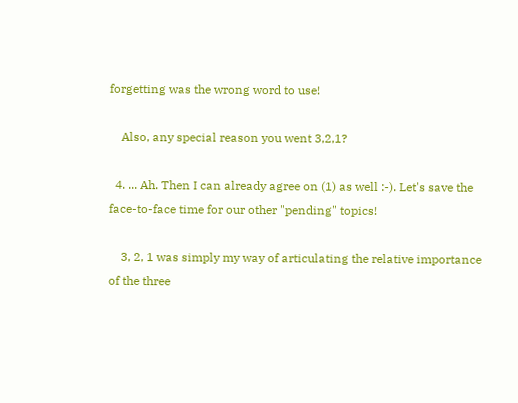forgetting was the wrong word to use!

    Also, any special reason you went 3,2,1?

  4. ... Ah. Then I can already agree on (1) as well :-). Let's save the face-to-face time for our other "pending" topics!

    3, 2, 1 was simply my way of articulating the relative importance of the three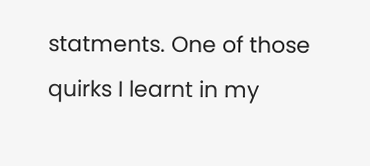statments. One of those quirks I learnt in my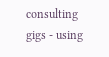consulting gigs - using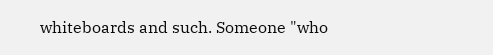whiteboards and such. Someone "who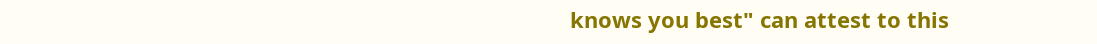knows you best" can attest to this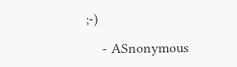;-)

    - ASnonymous